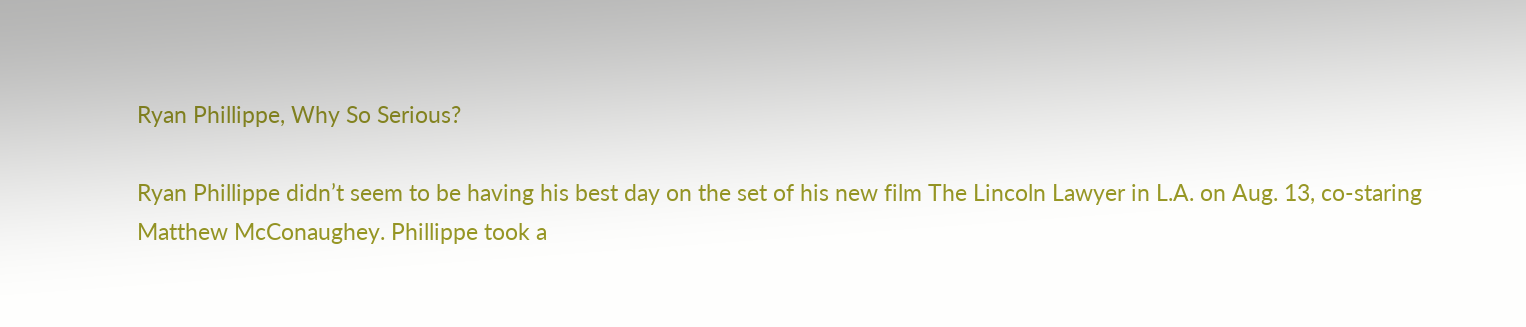Ryan Phillippe, Why So Serious?

Ryan Phillippe didn’t seem to be having his best day on the set of his new film The Lincoln Lawyer in L.A. on Aug. 13, co-staring
Matthew McConaughey. Phillippe took a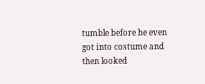tumble before he even got into costume and then looked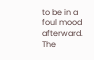to be in a foul mood afterward. The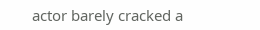actor barely cracked a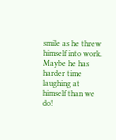smile as he threw himself into work. Maybe he has harder time laughing at himself than we do!